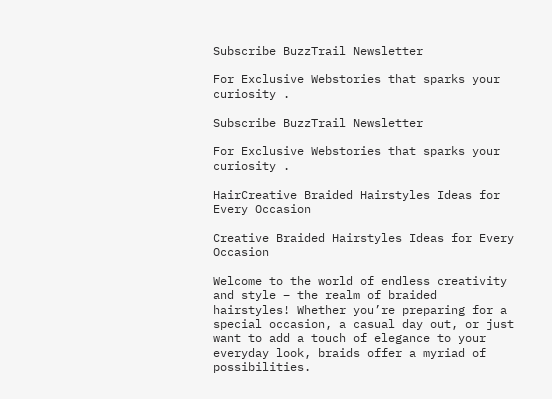Subscribe BuzzTrail Newsletter

For Exclusive Webstories that sparks your curiosity .

Subscribe BuzzTrail Newsletter

For Exclusive Webstories that sparks your curiosity .

HairCreative Braided Hairstyles Ideas for Every Occasion

Creative Braided Hairstyles Ideas for Every Occasion

Welcome to the world of endless creativity and style – the realm of braided hairstyles! Whether you’re preparing for a special occasion, a casual day out, or just want to add a touch of elegance to your everyday look, braids offer a myriad of possibilities.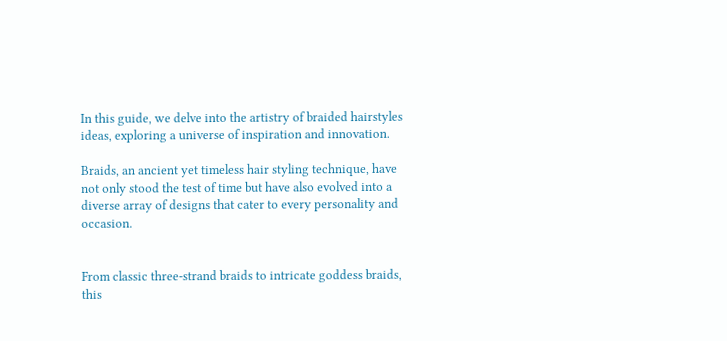In this guide, we delve into the artistry of braided hairstyles ideas, exploring a universe of inspiration and innovation.

Braids, an ancient yet timeless hair styling technique, have not only stood the test of time but have also evolved into a diverse array of designs that cater to every personality and occasion.


From classic three-strand braids to intricate goddess braids, this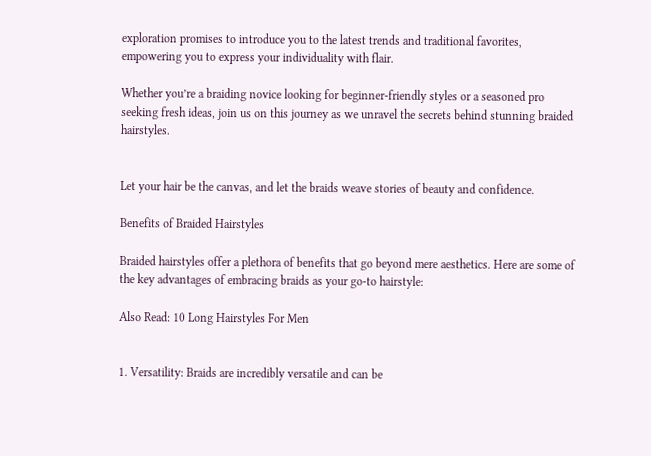exploration promises to introduce you to the latest trends and traditional favorites, empowering you to express your individuality with flair.

Whether you’re a braiding novice looking for beginner-friendly styles or a seasoned pro seeking fresh ideas, join us on this journey as we unravel the secrets behind stunning braided hairstyles.


Let your hair be the canvas, and let the braids weave stories of beauty and confidence.

Benefits of Braided Hairstyles

Braided hairstyles offer a plethora of benefits that go beyond mere aesthetics. Here are some of the key advantages of embracing braids as your go-to hairstyle:

Also Read: 10 Long Hairstyles For Men


1. Versatility: Braids are incredibly versatile and can be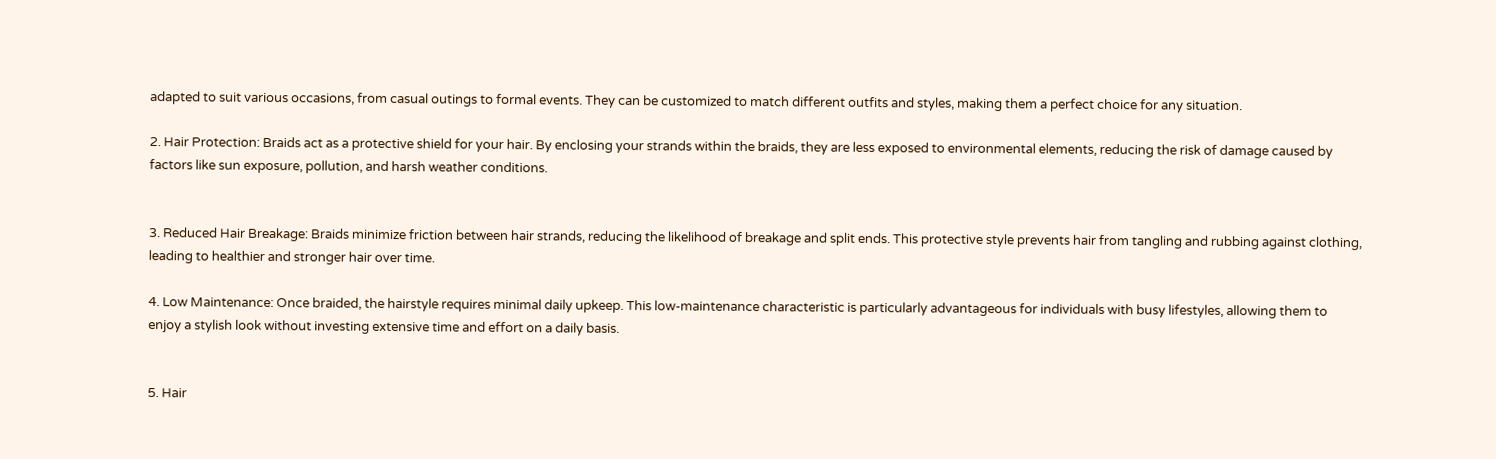adapted to suit various occasions, from casual outings to formal events. They can be customized to match different outfits and styles, making them a perfect choice for any situation.

2. Hair Protection: Braids act as a protective shield for your hair. By enclosing your strands within the braids, they are less exposed to environmental elements, reducing the risk of damage caused by factors like sun exposure, pollution, and harsh weather conditions.


3. Reduced Hair Breakage: Braids minimize friction between hair strands, reducing the likelihood of breakage and split ends. This protective style prevents hair from tangling and rubbing against clothing, leading to healthier and stronger hair over time.

4. Low Maintenance: Once braided, the hairstyle requires minimal daily upkeep. This low-maintenance characteristic is particularly advantageous for individuals with busy lifestyles, allowing them to enjoy a stylish look without investing extensive time and effort on a daily basis.


5. Hair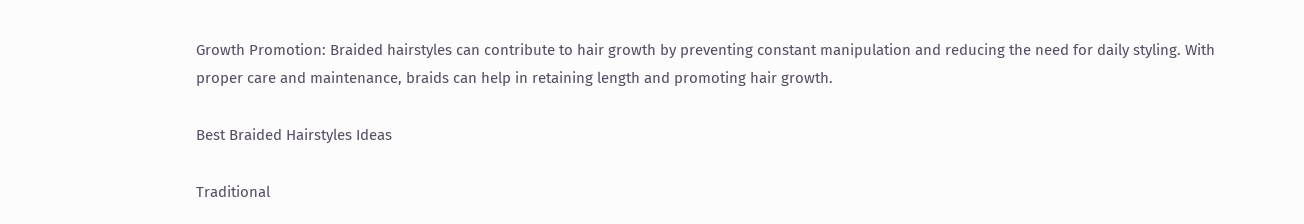Growth Promotion: Braided hairstyles can contribute to hair growth by preventing constant manipulation and reducing the need for daily styling. With proper care and maintenance, braids can help in retaining length and promoting hair growth.

Best Braided Hairstyles Ideas

Traditional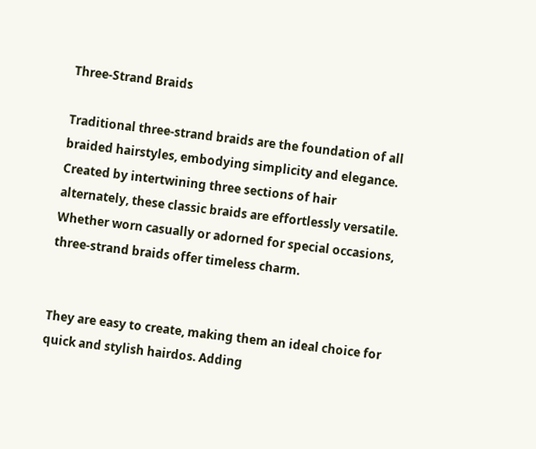Three-Strand Braids

Traditional three-strand braids are the foundation of all braided hairstyles, embodying simplicity and elegance. Created by intertwining three sections of hair alternately, these classic braids are effortlessly versatile. Whether worn casually or adorned for special occasions, three-strand braids offer timeless charm.


They are easy to create, making them an ideal choice for quick and stylish hairdos. Adding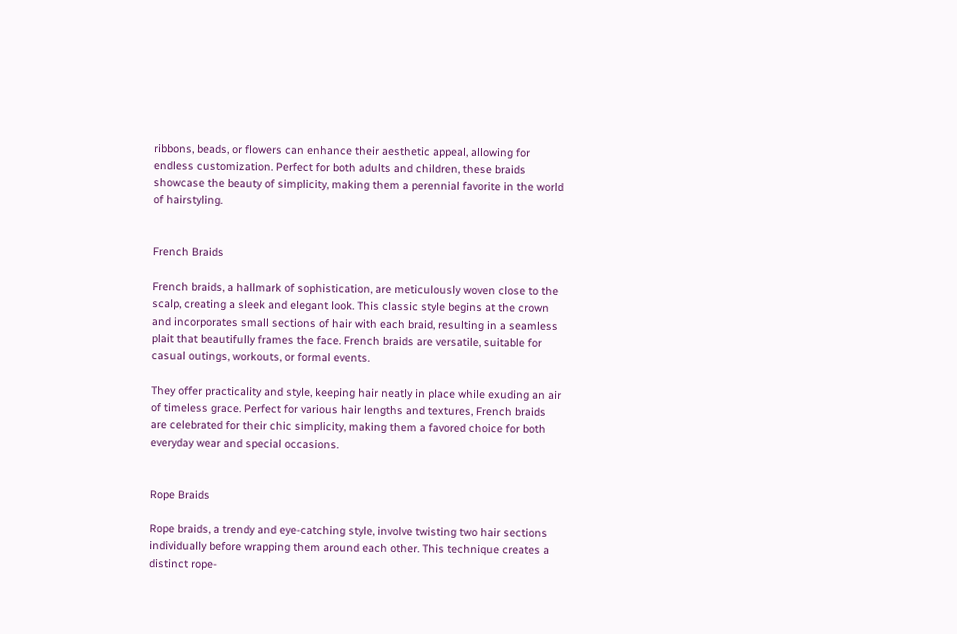ribbons, beads, or flowers can enhance their aesthetic appeal, allowing for endless customization. Perfect for both adults and children, these braids showcase the beauty of simplicity, making them a perennial favorite in the world of hairstyling.


French Braids

French braids, a hallmark of sophistication, are meticulously woven close to the scalp, creating a sleek and elegant look. This classic style begins at the crown and incorporates small sections of hair with each braid, resulting in a seamless plait that beautifully frames the face. French braids are versatile, suitable for casual outings, workouts, or formal events.

They offer practicality and style, keeping hair neatly in place while exuding an air of timeless grace. Perfect for various hair lengths and textures, French braids are celebrated for their chic simplicity, making them a favored choice for both everyday wear and special occasions.


Rope Braids

Rope braids, a trendy and eye-catching style, involve twisting two hair sections individually before wrapping them around each other. This technique creates a distinct rope-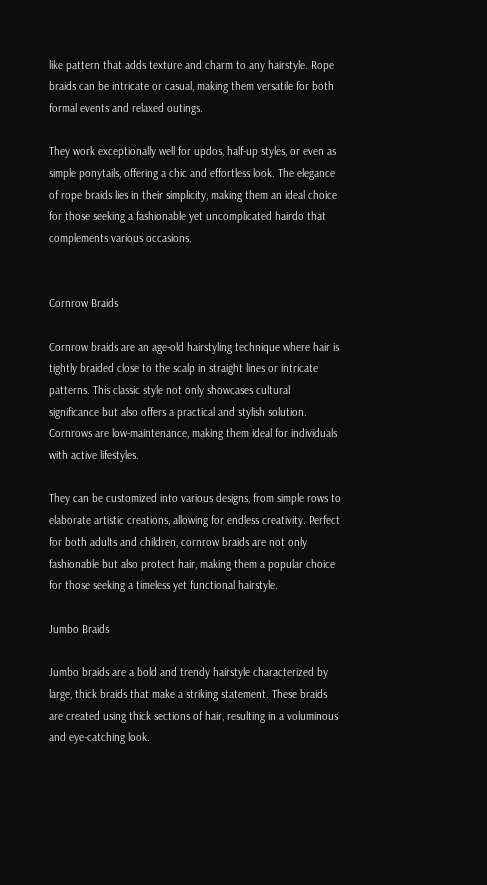like pattern that adds texture and charm to any hairstyle. Rope braids can be intricate or casual, making them versatile for both formal events and relaxed outings.

They work exceptionally well for updos, half-up styles, or even as simple ponytails, offering a chic and effortless look. The elegance of rope braids lies in their simplicity, making them an ideal choice for those seeking a fashionable yet uncomplicated hairdo that complements various occasions.


Cornrow Braids

Cornrow braids are an age-old hairstyling technique where hair is tightly braided close to the scalp in straight lines or intricate patterns. This classic style not only showcases cultural significance but also offers a practical and stylish solution. Cornrows are low-maintenance, making them ideal for individuals with active lifestyles.

They can be customized into various designs, from simple rows to elaborate artistic creations, allowing for endless creativity. Perfect for both adults and children, cornrow braids are not only fashionable but also protect hair, making them a popular choice for those seeking a timeless yet functional hairstyle.

Jumbo Braids

Jumbo braids are a bold and trendy hairstyle characterized by large, thick braids that make a striking statement. These braids are created using thick sections of hair, resulting in a voluminous and eye-catching look.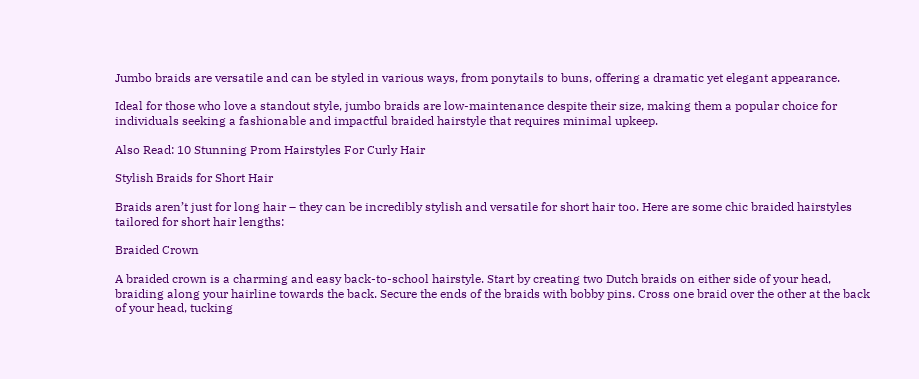Jumbo braids are versatile and can be styled in various ways, from ponytails to buns, offering a dramatic yet elegant appearance.

Ideal for those who love a standout style, jumbo braids are low-maintenance despite their size, making them a popular choice for individuals seeking a fashionable and impactful braided hairstyle that requires minimal upkeep.

Also Read: 10 Stunning Prom Hairstyles For Curly Hair

Stylish Braids for Short Hair

Braids aren’t just for long hair – they can be incredibly stylish and versatile for short hair too. Here are some chic braided hairstyles tailored for short hair lengths:

Braided Crown

A braided crown is a charming and easy back-to-school hairstyle. Start by creating two Dutch braids on either side of your head, braiding along your hairline towards the back. Secure the ends of the braids with bobby pins. Cross one braid over the other at the back of your head, tucking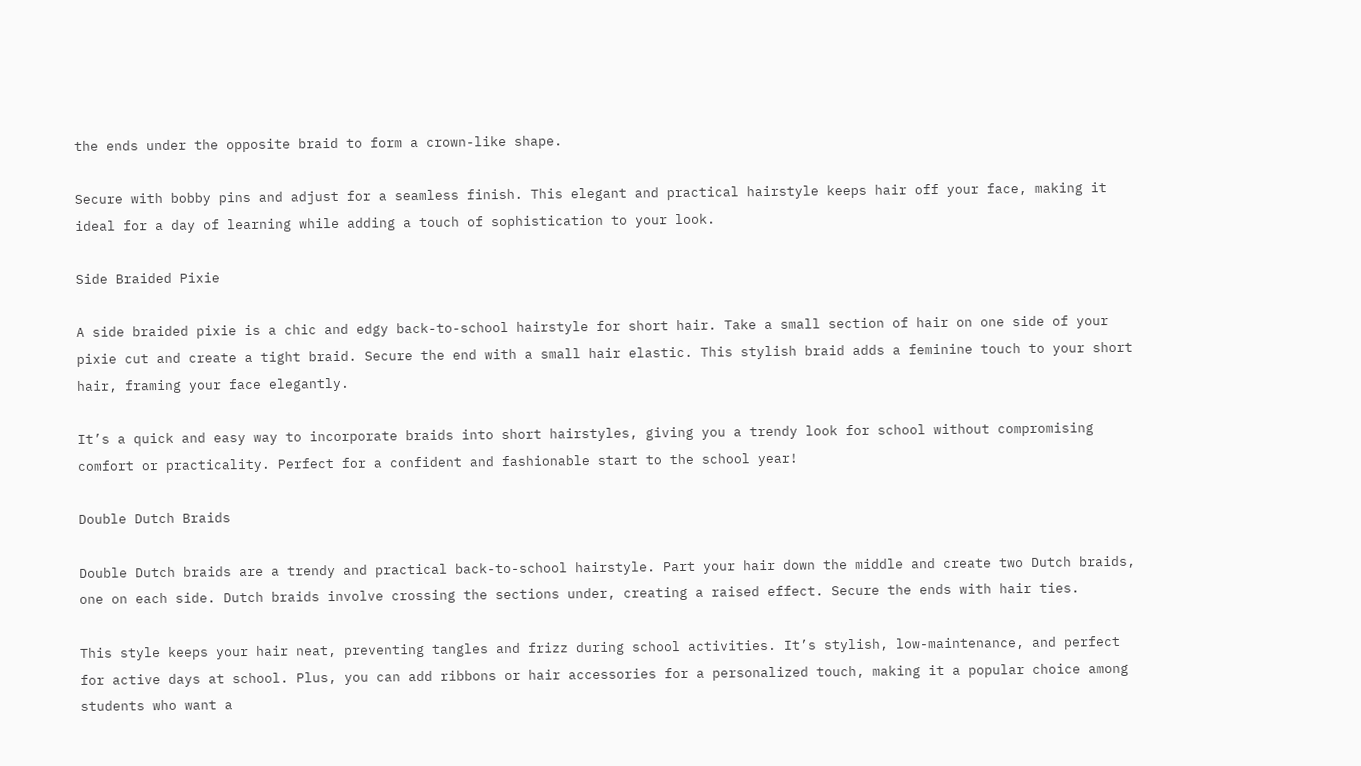the ends under the opposite braid to form a crown-like shape.

Secure with bobby pins and adjust for a seamless finish. This elegant and practical hairstyle keeps hair off your face, making it ideal for a day of learning while adding a touch of sophistication to your look.

Side Braided Pixie

A side braided pixie is a chic and edgy back-to-school hairstyle for short hair. Take a small section of hair on one side of your pixie cut and create a tight braid. Secure the end with a small hair elastic. This stylish braid adds a feminine touch to your short hair, framing your face elegantly.

It’s a quick and easy way to incorporate braids into short hairstyles, giving you a trendy look for school without compromising comfort or practicality. Perfect for a confident and fashionable start to the school year!

Double Dutch Braids

Double Dutch braids are a trendy and practical back-to-school hairstyle. Part your hair down the middle and create two Dutch braids, one on each side. Dutch braids involve crossing the sections under, creating a raised effect. Secure the ends with hair ties.

This style keeps your hair neat, preventing tangles and frizz during school activities. It’s stylish, low-maintenance, and perfect for active days at school. Plus, you can add ribbons or hair accessories for a personalized touch, making it a popular choice among students who want a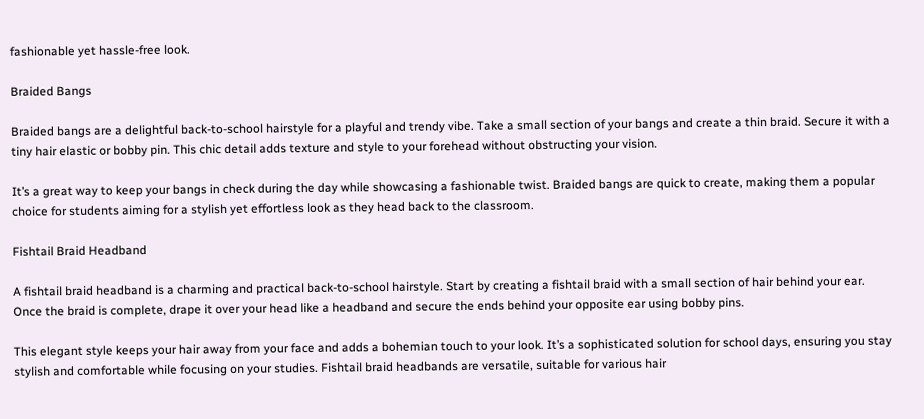fashionable yet hassle-free look.

Braided Bangs

Braided bangs are a delightful back-to-school hairstyle for a playful and trendy vibe. Take a small section of your bangs and create a thin braid. Secure it with a tiny hair elastic or bobby pin. This chic detail adds texture and style to your forehead without obstructing your vision.

It’s a great way to keep your bangs in check during the day while showcasing a fashionable twist. Braided bangs are quick to create, making them a popular choice for students aiming for a stylish yet effortless look as they head back to the classroom.

Fishtail Braid Headband

A fishtail braid headband is a charming and practical back-to-school hairstyle. Start by creating a fishtail braid with a small section of hair behind your ear. Once the braid is complete, drape it over your head like a headband and secure the ends behind your opposite ear using bobby pins.

This elegant style keeps your hair away from your face and adds a bohemian touch to your look. It’s a sophisticated solution for school days, ensuring you stay stylish and comfortable while focusing on your studies. Fishtail braid headbands are versatile, suitable for various hair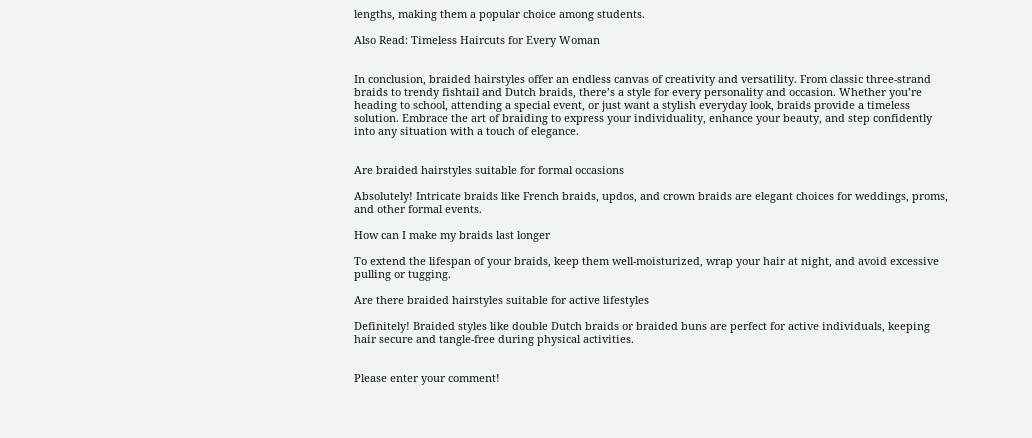lengths, making them a popular choice among students.

Also Read: Timeless Haircuts for Every Woman


In conclusion, braided hairstyles offer an endless canvas of creativity and versatility. From classic three-strand braids to trendy fishtail and Dutch braids, there’s a style for every personality and occasion. Whether you’re heading to school, attending a special event, or just want a stylish everyday look, braids provide a timeless solution. Embrace the art of braiding to express your individuality, enhance your beauty, and step confidently into any situation with a touch of elegance.


Are braided hairstyles suitable for formal occasions

Absolutely! Intricate braids like French braids, updos, and crown braids are elegant choices for weddings, proms, and other formal events.

How can I make my braids last longer

To extend the lifespan of your braids, keep them well-moisturized, wrap your hair at night, and avoid excessive pulling or tugging.

Are there braided hairstyles suitable for active lifestyles

Definitely! Braided styles like double Dutch braids or braided buns are perfect for active individuals, keeping hair secure and tangle-free during physical activities.


Please enter your comment!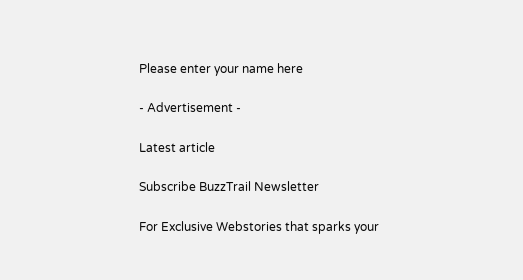Please enter your name here

- Advertisement -

Latest article

Subscribe BuzzTrail Newsletter

For Exclusive Webstories that sparks your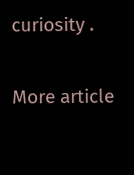curiosity .

More article